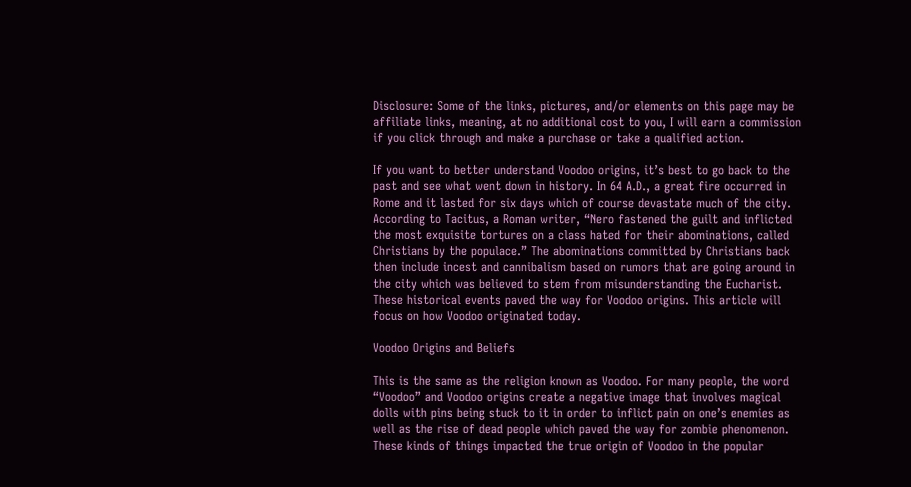Disclosure: Some of the links, pictures, and/or elements on this page may be affiliate links, meaning, at no additional cost to you, I will earn a commission if you click through and make a purchase or take a qualified action.

If you want to better understand Voodoo origins, it’s best to go back to the past and see what went down in history. In 64 A.D., a great fire occurred in Rome and it lasted for six days which of course devastate much of the city. According to Tacitus, a Roman writer, “Nero fastened the guilt and inflicted the most exquisite tortures on a class hated for their abominations, called Christians by the populace.” The abominations committed by Christians back then include incest and cannibalism based on rumors that are going around in the city which was believed to stem from misunderstanding the Eucharist. These historical events paved the way for Voodoo origins. This article will focus on how Voodoo originated today.

Voodoo Origins and Beliefs

This is the same as the religion known as Voodoo. For many people, the word “Voodoo” and Voodoo origins create a negative image that involves magical dolls with pins being stuck to it in order to inflict pain on one’s enemies as well as the rise of dead people which paved the way for zombie phenomenon. These kinds of things impacted the true origin of Voodoo in the popular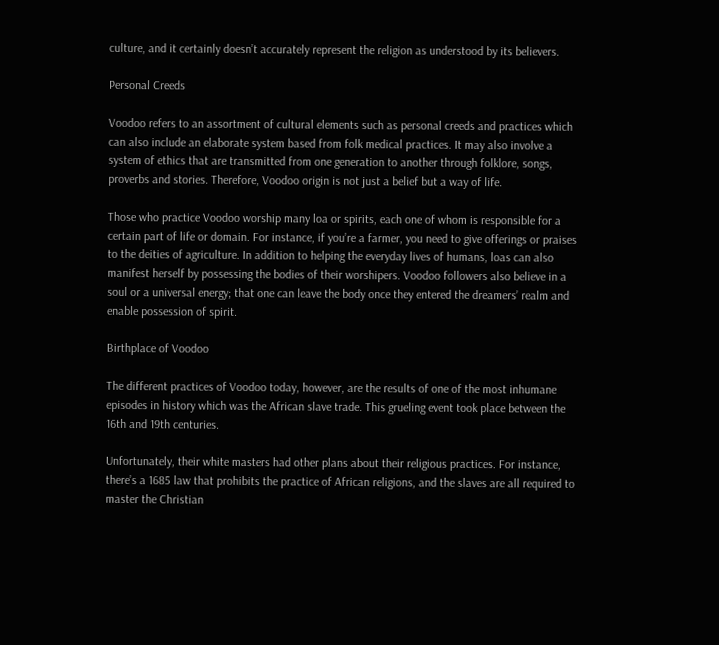culture, and it certainly doesn’t accurately represent the religion as understood by its believers.

Personal Creeds

Voodoo refers to an assortment of cultural elements such as personal creeds and practices which can also include an elaborate system based from folk medical practices. It may also involve a system of ethics that are transmitted from one generation to another through folklore, songs, proverbs and stories. Therefore, Voodoo origin is not just a belief but a way of life.

Those who practice Voodoo worship many loa or spirits, each one of whom is responsible for a certain part of life or domain. For instance, if you’re a farmer, you need to give offerings or praises to the deities of agriculture. In addition to helping the everyday lives of humans, loas can also manifest herself by possessing the bodies of their worshipers. Voodoo followers also believe in a soul or a universal energy; that one can leave the body once they entered the dreamers’ realm and enable possession of spirit.

Birthplace of Voodoo

The different practices of Voodoo today, however, are the results of one of the most inhumane episodes in history which was the African slave trade. This grueling event took place between the 16th and 19th centuries.

Unfortunately, their white masters had other plans about their religious practices. For instance, there’s a 1685 law that prohibits the practice of African religions, and the slaves are all required to master the Christian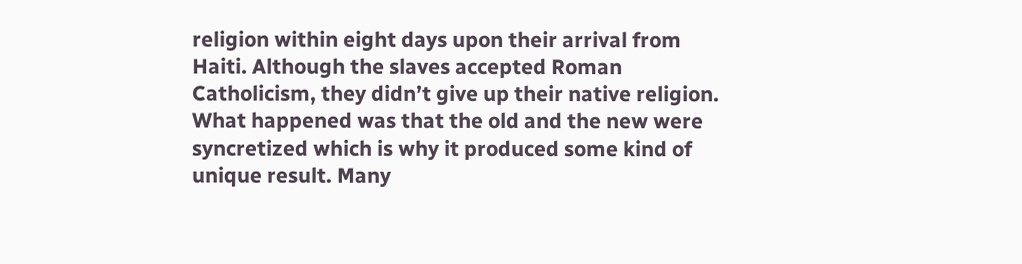religion within eight days upon their arrival from Haiti. Although the slaves accepted Roman Catholicism, they didn’t give up their native religion. What happened was that the old and the new were syncretized which is why it produced some kind of unique result. Many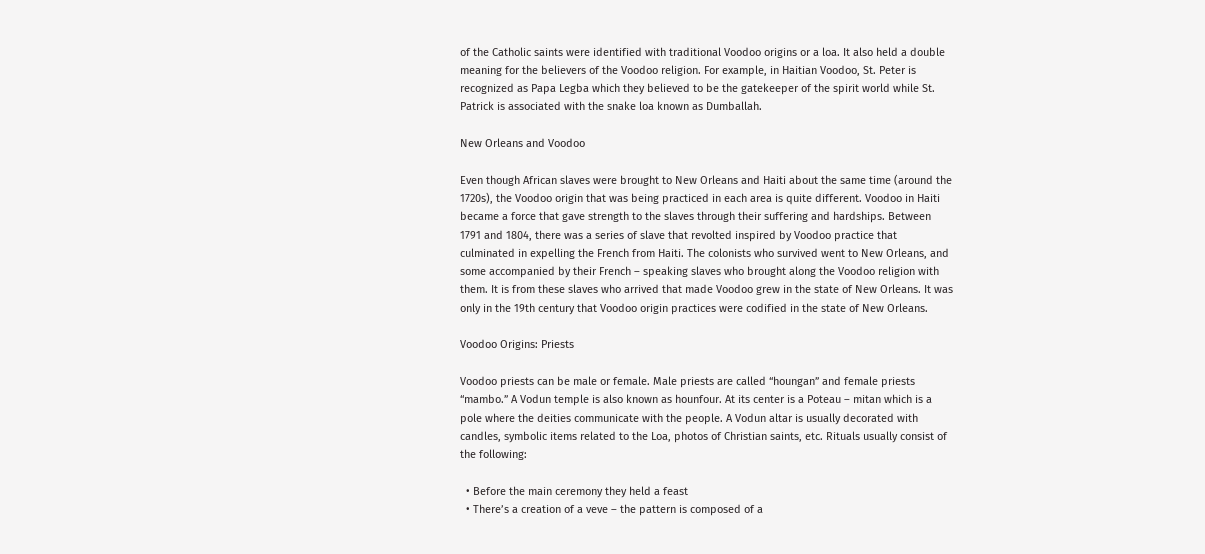of the Catholic saints were identified with traditional Voodoo origins or a loa. It also held a double meaning for the believers of the Voodoo religion. For example, in Haitian Voodoo, St. Peter is recognized as Papa Legba which they believed to be the gatekeeper of the spirit world while St. Patrick is associated with the snake loa known as Dumballah.

New Orleans and Voodoo

Even though African slaves were brought to New Orleans and Haiti about the same time (around the 1720s), the Voodoo origin that was being practiced in each area is quite different. Voodoo in Haiti became a force that gave strength to the slaves through their suffering and hardships. Between 1791 and 1804, there was a series of slave that revolted inspired by Voodoo practice that culminated in expelling the French from Haiti. The colonists who survived went to New Orleans, and some accompanied by their French – speaking slaves who brought along the Voodoo religion with them. It is from these slaves who arrived that made Voodoo grew in the state of New Orleans. It was only in the 19th century that Voodoo origin practices were codified in the state of New Orleans.

Voodoo Origins: Priests

Voodoo priests can be male or female. Male priests are called “houngan” and female priests “mambo.” A Vodun temple is also known as hounfour. At its center is a Poteau – mitan which is a pole where the deities communicate with the people. A Vodun altar is usually decorated with candles, symbolic items related to the Loa, photos of Christian saints, etc. Rituals usually consist of the following:

  • Before the main ceremony they held a feast
  • There’s a creation of a veve – the pattern is composed of a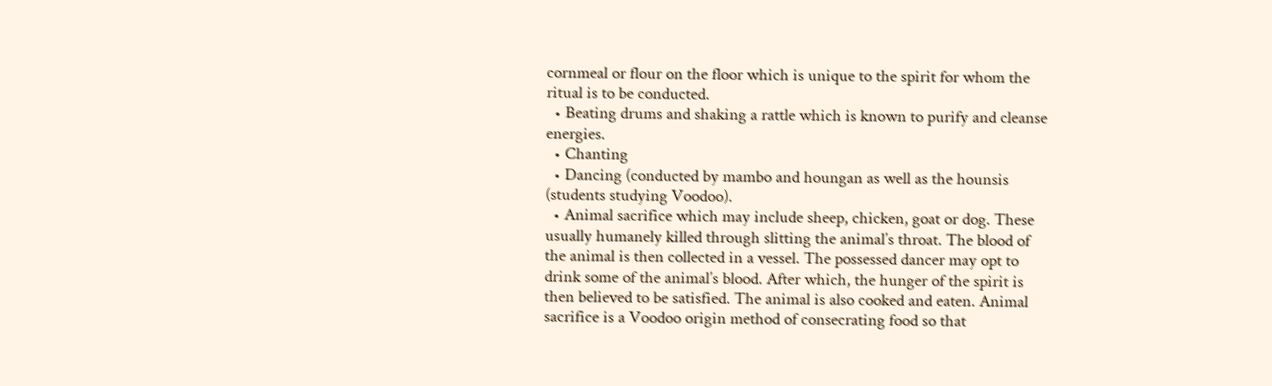cornmeal or flour on the floor which is unique to the spirit for whom the ritual is to be conducted.
  • Beating drums and shaking a rattle which is known to purify and cleanse energies.
  • Chanting
  • Dancing (conducted by mambo and houngan as well as the hounsis (students studying Voodoo).
  • Animal sacrifice which may include sheep, chicken, goat or dog. These usually humanely killed through slitting the animal’s throat. The blood of the animal is then collected in a vessel. The possessed dancer may opt to drink some of the animal’s blood. After which, the hunger of the spirit is then believed to be satisfied. The animal is also cooked and eaten. Animal sacrifice is a Voodoo origin method of consecrating food so that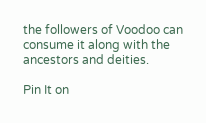the followers of Voodoo can consume it along with the ancestors and deities.

Pin It on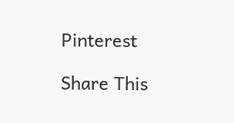Pinterest

Share This